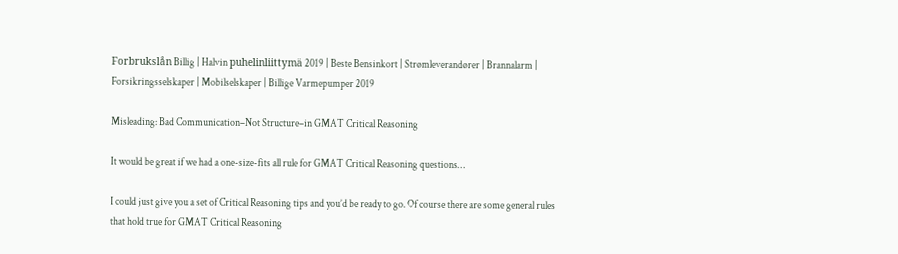Forbrukslån Billig | Halvin puhelinliittymä 2019 | Beste Bensinkort | Strømleverandører | Brannalarm | Forsikringsselskaper | Mobilselskaper | Billige Varmepumper 2019

Misleading: Bad Communication–Not Structure–in GMAT Critical Reasoning

It would be great if we had a one-size-fits all rule for GMAT Critical Reasoning questions…

I could just give you a set of Critical Reasoning tips and you’d be ready to go. Of course there are some general rules that hold true for GMAT Critical Reasoning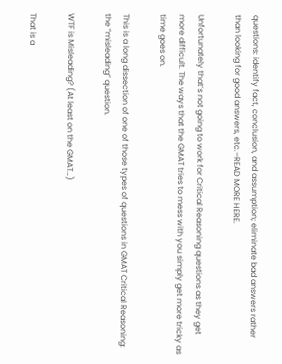questions: identify fact, conclusion, and assumption; eliminate bad answers rather than looking for good answers, etc.–READ MORE HERE.

Unfortunately that’s not going to work for Critical Reasoning questions as they get more difficult. The ways that the GMAT tries to mess with you simply get more tricky as time goes on.

This is a long dissection of one of those types of questions in GMAT Critical Reasoning: the “misleading” question.

WTF is Misleading? (At least on the GMAT…)

That is a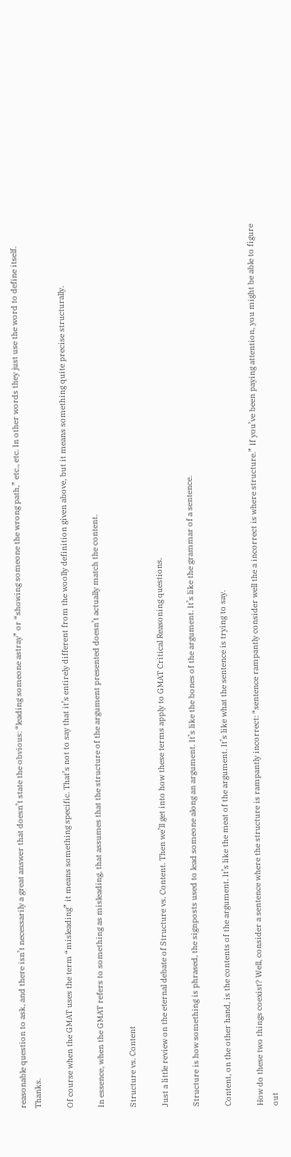reasonable question to ask, and there isn’t necessarily a great answer that doesn’t state the obvious: “leading someone astray” or “showing someone the wrong path,” etc., etc. In other words they just use the word to define itself. Thanks.

Of course when the GMAT uses the term “misleading” it means something specific. That’s not to say that it’s entirely different from the woolly definition given above, but it means something quite precise structurally.

In essence, when the GMAT refers to something as misleading, that assumes that the structure of the argument presented doesn’t actually match the content.

Structure vs. Content

Just a little review on the eternal debate of Structure vs. Content. Then we’ll get into how these terms apply to GMAT Critical Reasoning questions.

Structure is how something is phrased, the signposts used to lead someone along an argument. It’s like the bones of the argument. It’s like the grammar of a sentence.

Content, on the other hand, is the contents of the argument. It’s like the meat of the argument. It’s like what the sentence is trying to say.

How do these two things coexist? Well, consider a sentence where the structure is rampantly incorrect: “sentence rampantly consider well the a incorrect is where structure.” If you’ve been paying attention, you might be able to figure out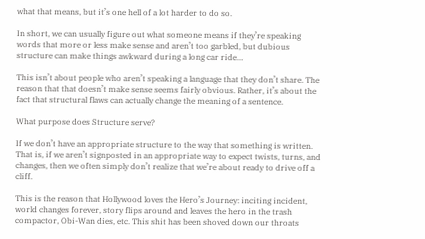what that means, but it’s one hell of a lot harder to do so.

In short, we can usually figure out what someone means if they’re speaking words that more or less make sense and aren’t too garbled, but dubious structure can make things awkward during a long car ride…

This isn’t about people who aren’t speaking a language that they don’t share. The reason that that doesn’t make sense seems fairly obvious. Rather, it’s about the fact that structural flaws can actually change the meaning of a sentence.

What purpose does Structure serve?

If we don’t have an appropriate structure to the way that something is written. That is, if we aren’t signposted in an appropriate way to expect twists, turns, and changes, then we often simply don’t realize that we’re about ready to drive off a cliff.

This is the reason that Hollywood loves the Hero’s Journey: inciting incident, world changes forever, story flips around and leaves the hero in the trash compactor, Obi-Wan dies, etc. This shit has been shoved down our throats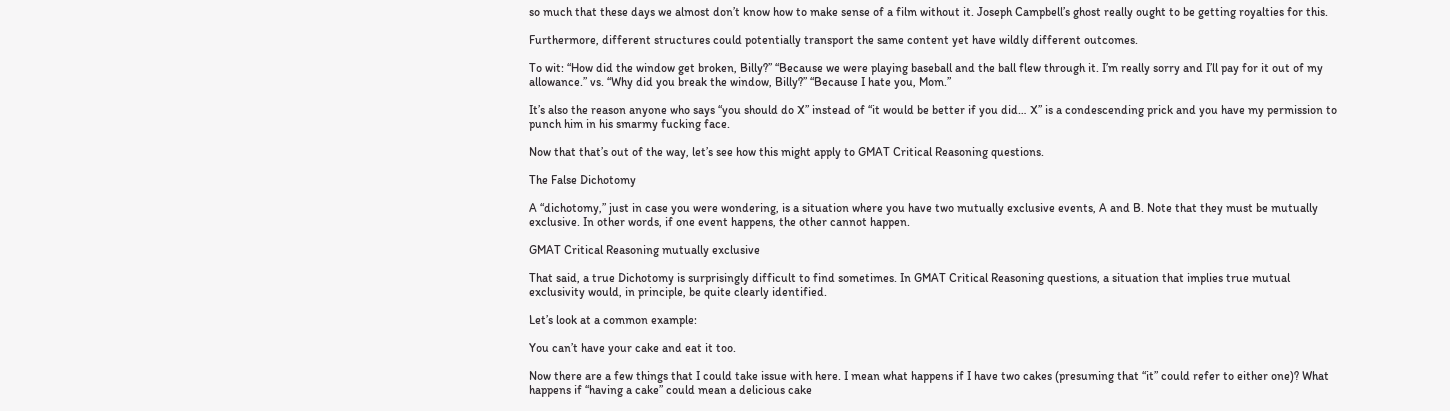so much that these days we almost don’t know how to make sense of a film without it. Joseph Campbell’s ghost really ought to be getting royalties for this.

Furthermore, different structures could potentially transport the same content yet have wildly different outcomes.

To wit: “How did the window get broken, Billy?” “Because we were playing baseball and the ball flew through it. I’m really sorry and I’ll pay for it out of my allowance.” vs. “Why did you break the window, Billy?” “Because I hate you, Mom.”

It’s also the reason anyone who says “you should do X” instead of “it would be better if you did… X” is a condescending prick and you have my permission to punch him in his smarmy fucking face.

Now that that’s out of the way, let’s see how this might apply to GMAT Critical Reasoning questions.

The False Dichotomy

A “dichotomy,” just in case you were wondering, is a situation where you have two mutually exclusive events, A and B. Note that they must be mutually exclusive. In other words, if one event happens, the other cannot happen.

GMAT Critical Reasoning mutually exclusive

That said, a true Dichotomy is surprisingly difficult to find sometimes. In GMAT Critical Reasoning questions, a situation that implies true mutual exclusivity would, in principle, be quite clearly identified.

Let’s look at a common example:

You can’t have your cake and eat it too.

Now there are a few things that I could take issue with here. I mean what happens if I have two cakes (presuming that “it” could refer to either one)? What happens if “having a cake” could mean a delicious cake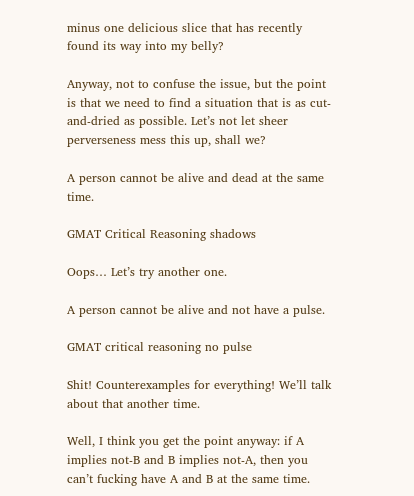minus one delicious slice that has recently found its way into my belly?

Anyway, not to confuse the issue, but the point is that we need to find a situation that is as cut-and-dried as possible. Let’s not let sheer perverseness mess this up, shall we?

A person cannot be alive and dead at the same time.

GMAT Critical Reasoning shadows

Oops… Let’s try another one.

A person cannot be alive and not have a pulse.

GMAT critical reasoning no pulse

Shit! Counterexamples for everything! We’ll talk about that another time.

Well, I think you get the point anyway: if A implies not-B and B implies not-A, then you can’t fucking have A and B at the same time.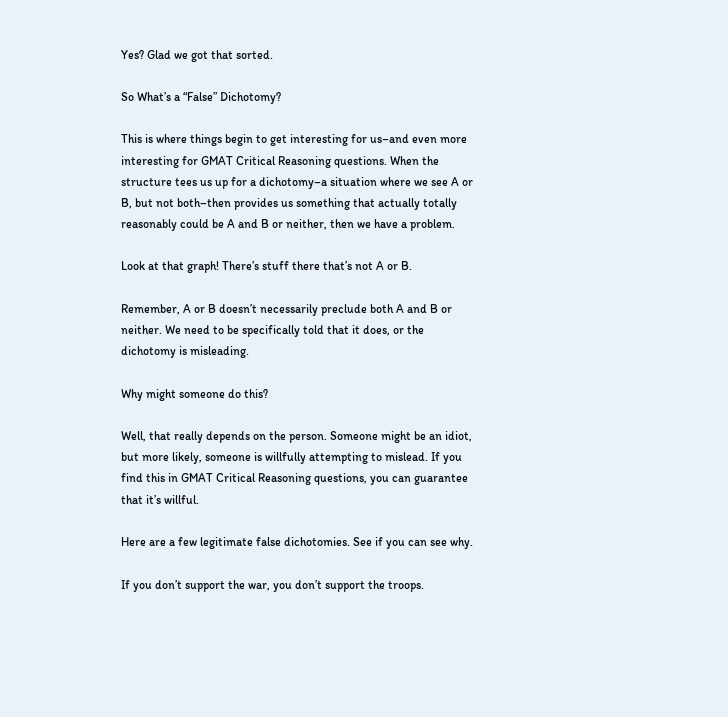Yes? Glad we got that sorted.

So What’s a “False” Dichotomy?

This is where things begin to get interesting for us–and even more interesting for GMAT Critical Reasoning questions. When the structure tees us up for a dichotomy–a situation where we see A or B, but not both–then provides us something that actually totally reasonably could be A and B or neither, then we have a problem.

Look at that graph! There’s stuff there that’s not A or B.

Remember, A or B doesn’t necessarily preclude both A and B or neither. We need to be specifically told that it does, or the dichotomy is misleading.

Why might someone do this?

Well, that really depends on the person. Someone might be an idiot, but more likely, someone is willfully attempting to mislead. If you find this in GMAT Critical Reasoning questions, you can guarantee that it’s willful.

Here are a few legitimate false dichotomies. See if you can see why.

If you don’t support the war, you don’t support the troops.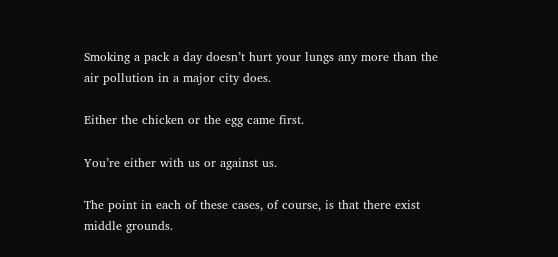Smoking a pack a day doesn’t hurt your lungs any more than the air pollution in a major city does.

Either the chicken or the egg came first.

You’re either with us or against us.

The point in each of these cases, of course, is that there exist middle grounds.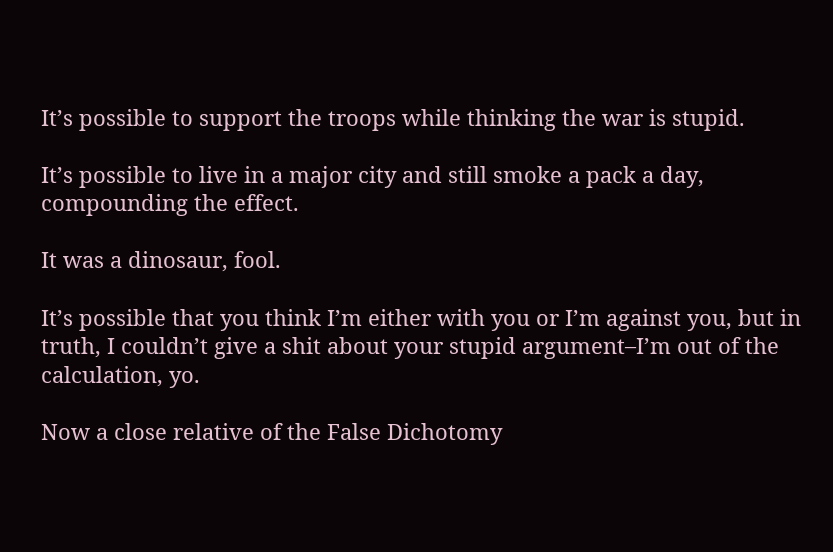It’s possible to support the troops while thinking the war is stupid.

It’s possible to live in a major city and still smoke a pack a day, compounding the effect.

It was a dinosaur, fool.

It’s possible that you think I’m either with you or I’m against you, but in truth, I couldn’t give a shit about your stupid argument–I’m out of the calculation, yo.

Now a close relative of the False Dichotomy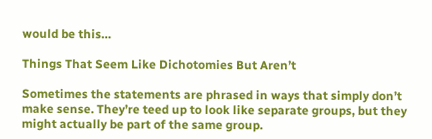would be this…

Things That Seem Like Dichotomies But Aren’t

Sometimes the statements are phrased in ways that simply don’t make sense. They’re teed up to look like separate groups, but they might actually be part of the same group.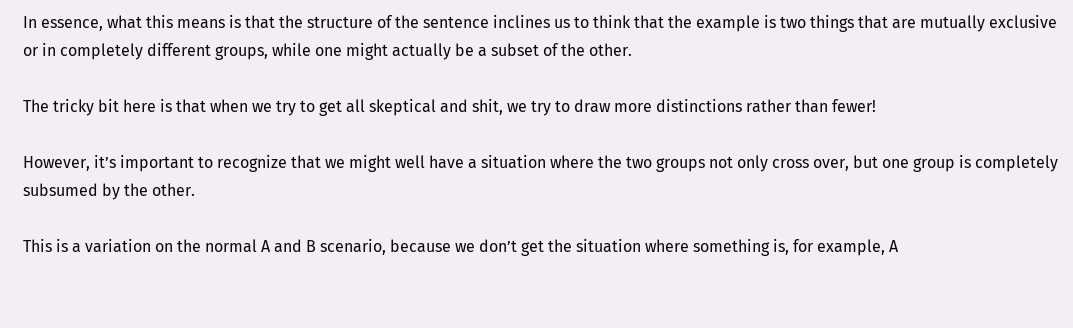In essence, what this means is that the structure of the sentence inclines us to think that the example is two things that are mutually exclusive or in completely different groups, while one might actually be a subset of the other.

The tricky bit here is that when we try to get all skeptical and shit, we try to draw more distinctions rather than fewer!

However, it’s important to recognize that we might well have a situation where the two groups not only cross over, but one group is completely subsumed by the other.

This is a variation on the normal A and B scenario, because we don’t get the situation where something is, for example, A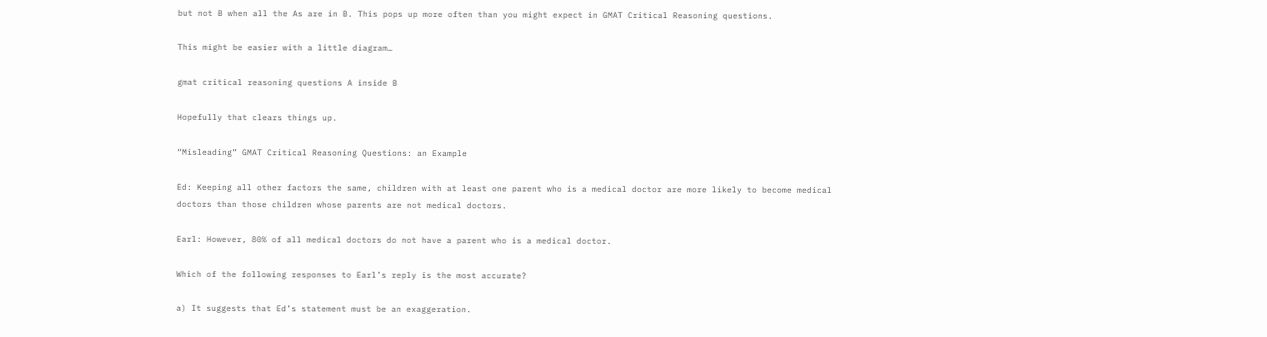but not B when all the As are in B. This pops up more often than you might expect in GMAT Critical Reasoning questions.

This might be easier with a little diagram…

gmat critical reasoning questions A inside B

Hopefully that clears things up.

“Misleading” GMAT Critical Reasoning Questions: an Example

Ed: Keeping all other factors the same, children with at least one parent who is a medical doctor are more likely to become medical doctors than those children whose parents are not medical doctors.

Earl: However, 80% of all medical doctors do not have a parent who is a medical doctor.

Which of the following responses to Earl’s reply is the most accurate?

a) It suggests that Ed’s statement must be an exaggeration.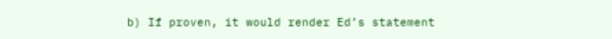b) If proven, it would render Ed’s statement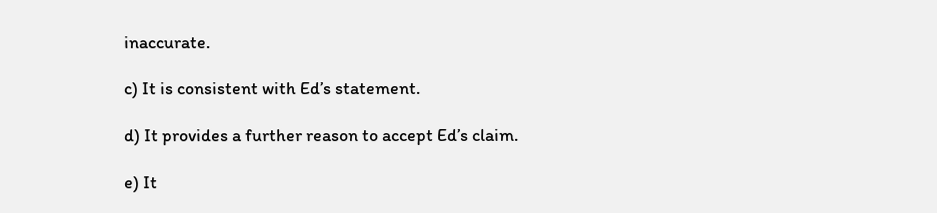inaccurate.

c) It is consistent with Ed’s statement.

d) It provides a further reason to accept Ed’s claim.

e) It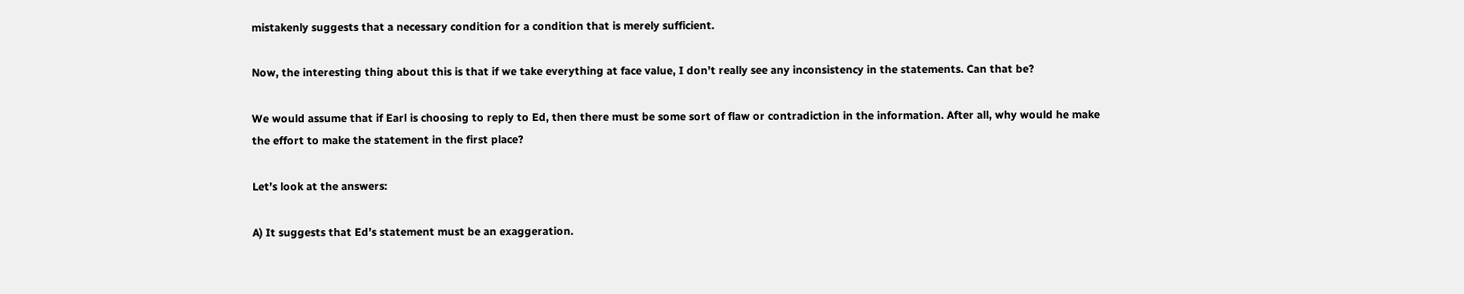mistakenly suggests that a necessary condition for a condition that is merely sufficient.

Now, the interesting thing about this is that if we take everything at face value, I don’t really see any inconsistency in the statements. Can that be?

We would assume that if Earl is choosing to reply to Ed, then there must be some sort of flaw or contradiction in the information. After all, why would he make the effort to make the statement in the first place?

Let’s look at the answers:

A) It suggests that Ed’s statement must be an exaggeration.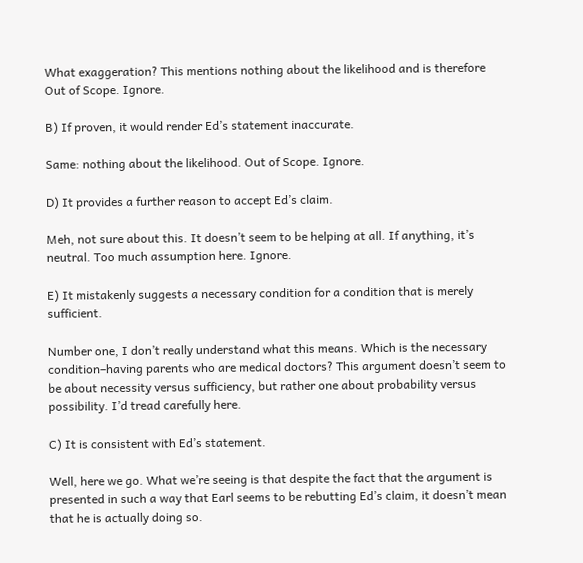What exaggeration? This mentions nothing about the likelihood and is therefore Out of Scope. Ignore.

B) If proven, it would render Ed’s statement inaccurate.

Same: nothing about the likelihood. Out of Scope. Ignore.

D) It provides a further reason to accept Ed’s claim.

Meh, not sure about this. It doesn’t seem to be helping at all. If anything, it’s neutral. Too much assumption here. Ignore.

E) It mistakenly suggests a necessary condition for a condition that is merely sufficient.

Number one, I don’t really understand what this means. Which is the necessary condition–having parents who are medical doctors? This argument doesn’t seem to be about necessity versus sufficiency, but rather one about probability versus possibility. I’d tread carefully here.

C) It is consistent with Ed’s statement.

Well, here we go. What we’re seeing is that despite the fact that the argument is presented in such a way that Earl seems to be rebutting Ed’s claim, it doesn’t mean that he is actually doing so.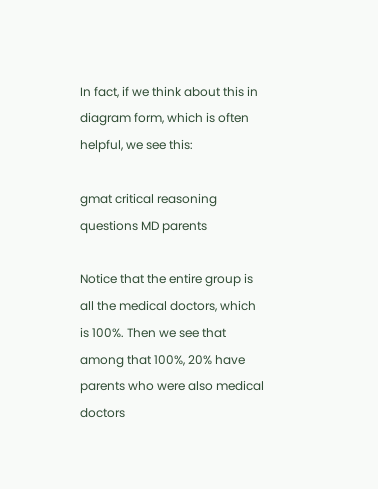In fact, if we think about this in diagram form, which is often helpful, we see this:

gmat critical reasoning questions MD parents

Notice that the entire group is all the medical doctors, which is 100%. Then we see that among that 100%, 20% have parents who were also medical doctors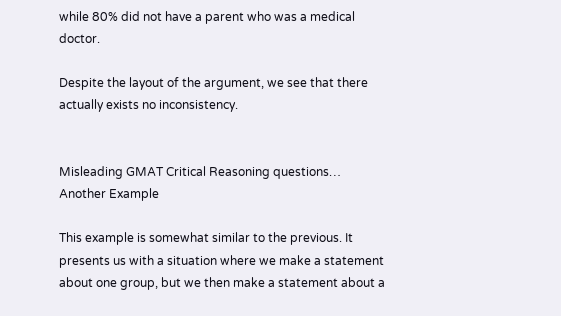while 80% did not have a parent who was a medical doctor.

Despite the layout of the argument, we see that there actually exists no inconsistency.


Misleading GMAT Critical Reasoning questions… Another Example

This example is somewhat similar to the previous. It presents us with a situation where we make a statement about one group, but we then make a statement about a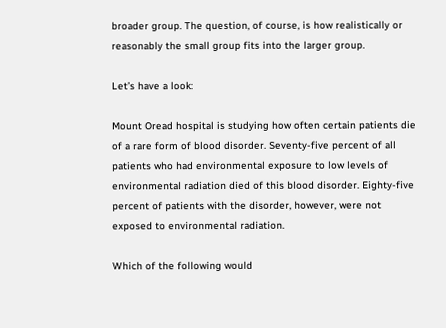broader group. The question, of course, is how realistically or reasonably the small group fits into the larger group.

Let’s have a look:

Mount Oread hospital is studying how often certain patients die of a rare form of blood disorder. Seventy-five percent of all patients who had environmental exposure to low levels of environmental radiation died of this blood disorder. Eighty-five percent of patients with the disorder, however, were not exposed to environmental radiation.

Which of the following would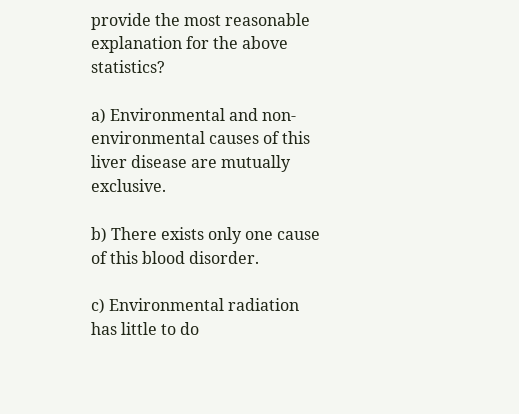provide the most reasonable explanation for the above statistics?

a) Environmental and non-environmental causes of this liver disease are mutually exclusive.

b) There exists only one cause of this blood disorder.

c) Environmental radiation has little to do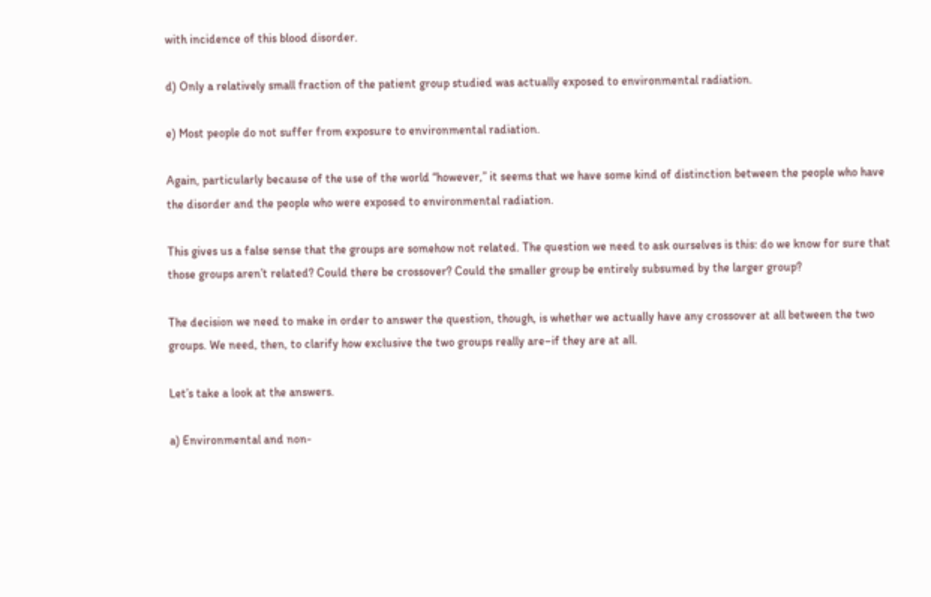with incidence of this blood disorder.

d) Only a relatively small fraction of the patient group studied was actually exposed to environmental radiation.

e) Most people do not suffer from exposure to environmental radiation.

Again, particularly because of the use of the world “however,” it seems that we have some kind of distinction between the people who have the disorder and the people who were exposed to environmental radiation.

This gives us a false sense that the groups are somehow not related. The question we need to ask ourselves is this: do we know for sure that those groups aren’t related? Could there be crossover? Could the smaller group be entirely subsumed by the larger group?

The decision we need to make in order to answer the question, though, is whether we actually have any crossover at all between the two groups. We need, then, to clarify how exclusive the two groups really are–if they are at all.

Let’s take a look at the answers.

a) Environmental and non-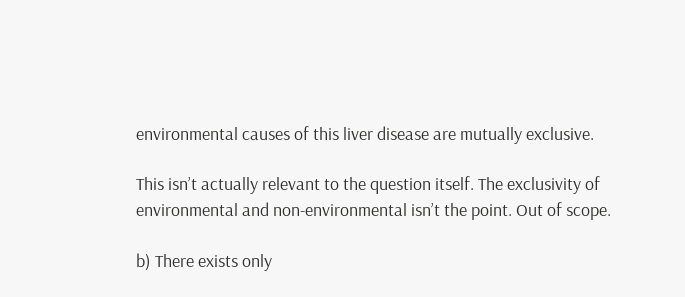environmental causes of this liver disease are mutually exclusive.

This isn’t actually relevant to the question itself. The exclusivity of environmental and non-environmental isn’t the point. Out of scope.

b) There exists only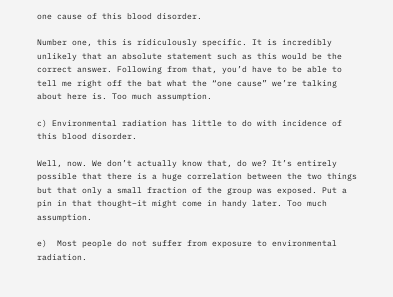one cause of this blood disorder.

Number one, this is ridiculously specific. It is incredibly unlikely that an absolute statement such as this would be the correct answer. Following from that, you’d have to be able to tell me right off the bat what the “one cause” we’re talking about here is. Too much assumption.

c) Environmental radiation has little to do with incidence of this blood disorder.

Well, now. We don’t actually know that, do we? It’s entirely possible that there is a huge correlation between the two things but that only a small fraction of the group was exposed. Put a pin in that thought–it might come in handy later. Too much assumption.

e)  Most people do not suffer from exposure to environmental radiation.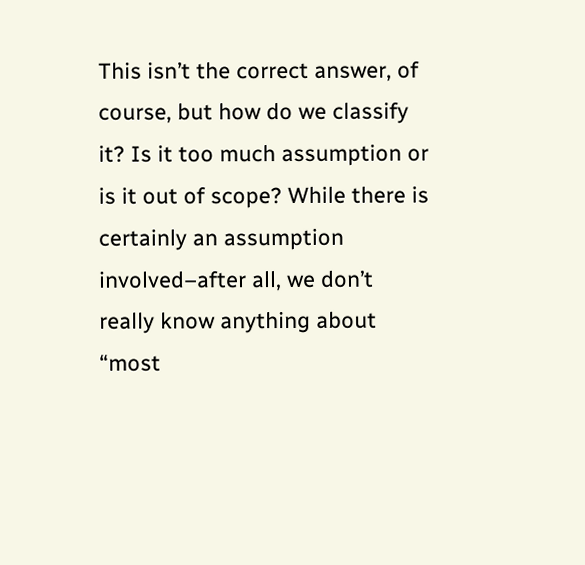This isn’t the correct answer, of course, but how do we classify it? Is it too much assumption or is it out of scope? While there is certainly an assumption involved–after all, we don’t really know anything about “most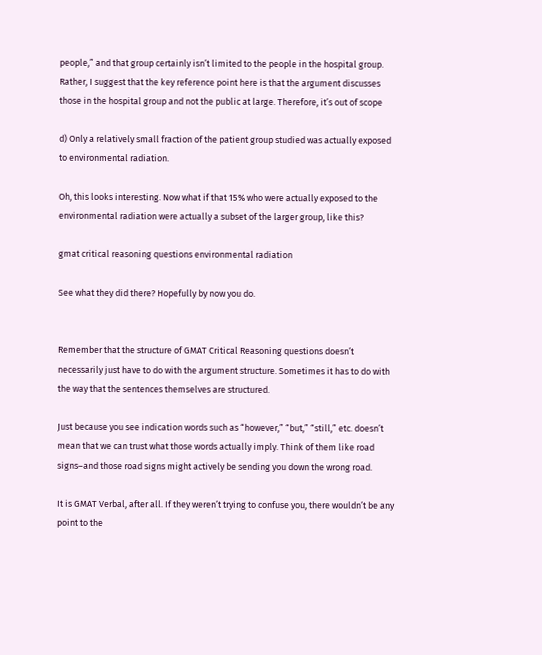people,” and that group certainly isn’t limited to the people in the hospital group. Rather, I suggest that the key reference point here is that the argument discusses those in the hospital group and not the public at large. Therefore, it’s out of scope

d) Only a relatively small fraction of the patient group studied was actually exposed to environmental radiation.

Oh, this looks interesting. Now what if that 15% who were actually exposed to the environmental radiation were actually a subset of the larger group, like this?

gmat critical reasoning questions environmental radiation

See what they did there? Hopefully by now you do.


Remember that the structure of GMAT Critical Reasoning questions doesn’t necessarily just have to do with the argument structure. Sometimes it has to do with the way that the sentences themselves are structured.

Just because you see indication words such as “however,” “but,” “still,” etc. doesn’t mean that we can trust what those words actually imply. Think of them like road signs–and those road signs might actively be sending you down the wrong road.

It is GMAT Verbal, after all. If they weren’t trying to confuse you, there wouldn’t be any point to the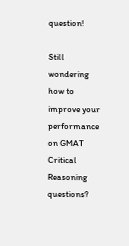question!

Still wondering how to improve your performance on GMAT Critical Reasoning questions?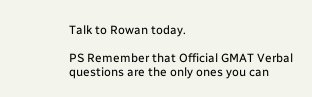Talk to Rowan today.

PS Remember that Official GMAT Verbal questions are the only ones you can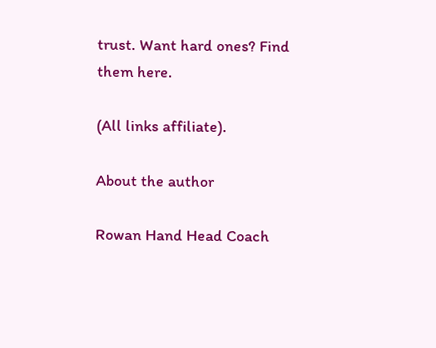trust. Want hard ones? Find them here.

(All links affiliate).

About the author

Rowan Hand Head Coach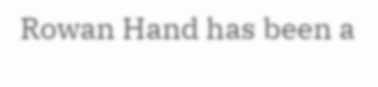Rowan Hand has been a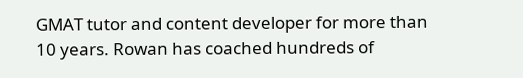GMAT tutor and content developer for more than 10 years. Rowan has coached hundreds of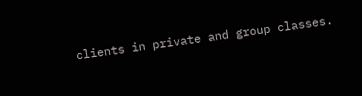clients in private and group classes.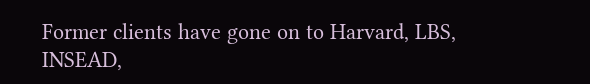Former clients have gone on to Harvard, LBS, INSEAD,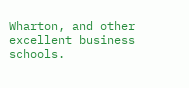Wharton, and other excellent business schools.